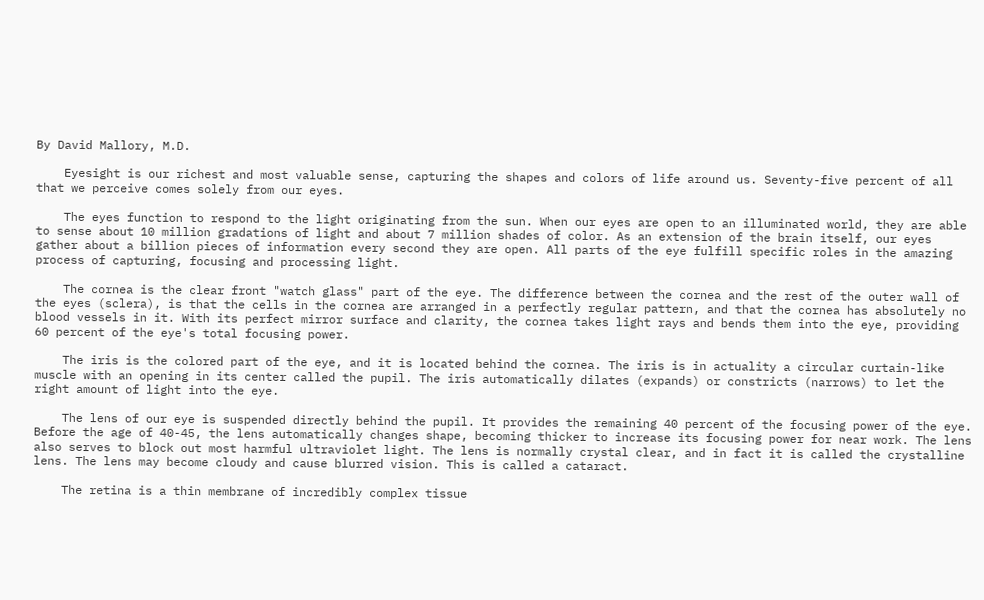By David Mallory, M.D.

    Eyesight is our richest and most valuable sense, capturing the shapes and colors of life around us. Seventy-five percent of all that we perceive comes solely from our eyes.

    The eyes function to respond to the light originating from the sun. When our eyes are open to an illuminated world, they are able to sense about 10 million gradations of light and about 7 million shades of color. As an extension of the brain itself, our eyes gather about a billion pieces of information every second they are open. All parts of the eye fulfill specific roles in the amazing process of capturing, focusing and processing light.

    The cornea is the clear front "watch glass" part of the eye. The difference between the cornea and the rest of the outer wall of the eyes (sclera), is that the cells in the cornea are arranged in a perfectly regular pattern, and that the cornea has absolutely no blood vessels in it. With its perfect mirror surface and clarity, the cornea takes light rays and bends them into the eye, providing 60 percent of the eye's total focusing power.

    The iris is the colored part of the eye, and it is located behind the cornea. The iris is in actuality a circular curtain-like muscle with an opening in its center called the pupil. The iris automatically dilates (expands) or constricts (narrows) to let the right amount of light into the eye.

    The lens of our eye is suspended directly behind the pupil. It provides the remaining 40 percent of the focusing power of the eye. Before the age of 40-45, the lens automatically changes shape, becoming thicker to increase its focusing power for near work. The lens also serves to block out most harmful ultraviolet light. The lens is normally crystal clear, and in fact it is called the crystalline lens. The lens may become cloudy and cause blurred vision. This is called a cataract.

    The retina is a thin membrane of incredibly complex tissue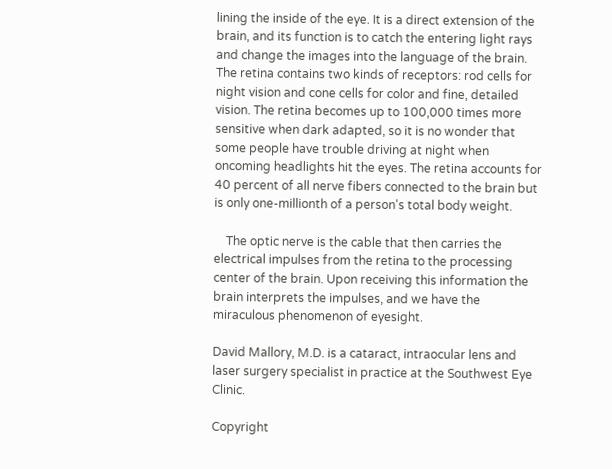lining the inside of the eye. It is a direct extension of the brain, and its function is to catch the entering light rays and change the images into the language of the brain. The retina contains two kinds of receptors: rod cells for night vision and cone cells for color and fine, detailed vision. The retina becomes up to 100,000 times more sensitive when dark adapted, so it is no wonder that some people have trouble driving at night when oncoming headlights hit the eyes. The retina accounts for 40 percent of all nerve fibers connected to the brain but is only one-millionth of a person's total body weight.

    The optic nerve is the cable that then carries the electrical impulses from the retina to the processing center of the brain. Upon receiving this information the brain interprets the impulses, and we have the miraculous phenomenon of eyesight.

David Mallory, M.D. is a cataract, intraocular lens and laser surgery specialist in practice at the Southwest Eye Clinic.

Copyright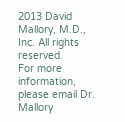2013 David Mallory, M.D., Inc. All rights reserved.
For more information, please email Dr. Mallory